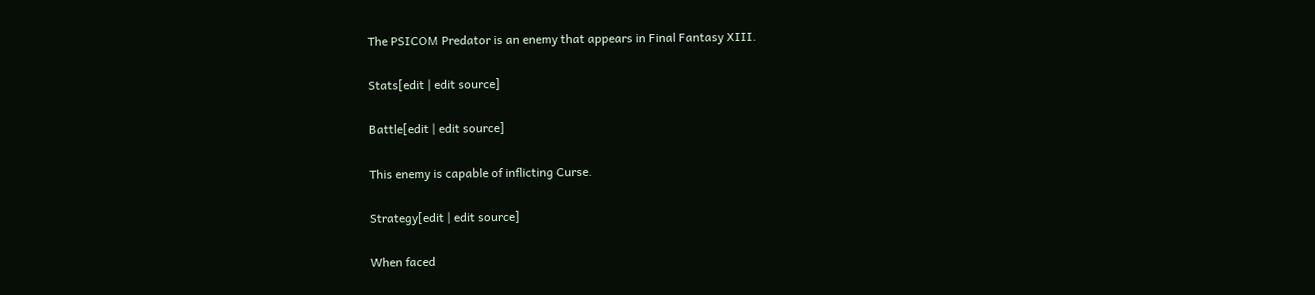The PSICOM Predator is an enemy that appears in Final Fantasy XIII.

Stats[edit | edit source]

Battle[edit | edit source]

This enemy is capable of inflicting Curse.

Strategy[edit | edit source]

When faced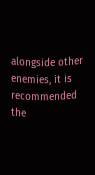alongside other enemies, it is recommended the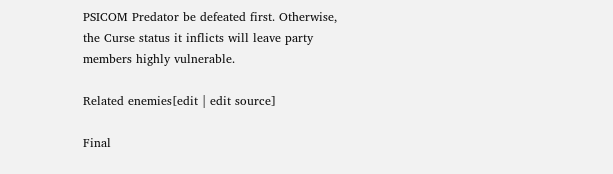PSICOM Predator be defeated first. Otherwise, the Curse status it inflicts will leave party members highly vulnerable.

Related enemies[edit | edit source]

Final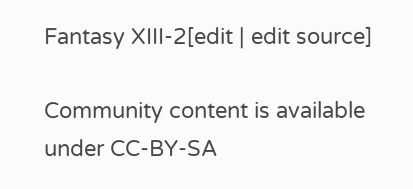Fantasy XIII-2[edit | edit source]

Community content is available under CC-BY-SA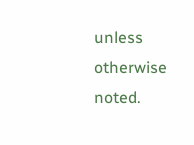unless otherwise noted.